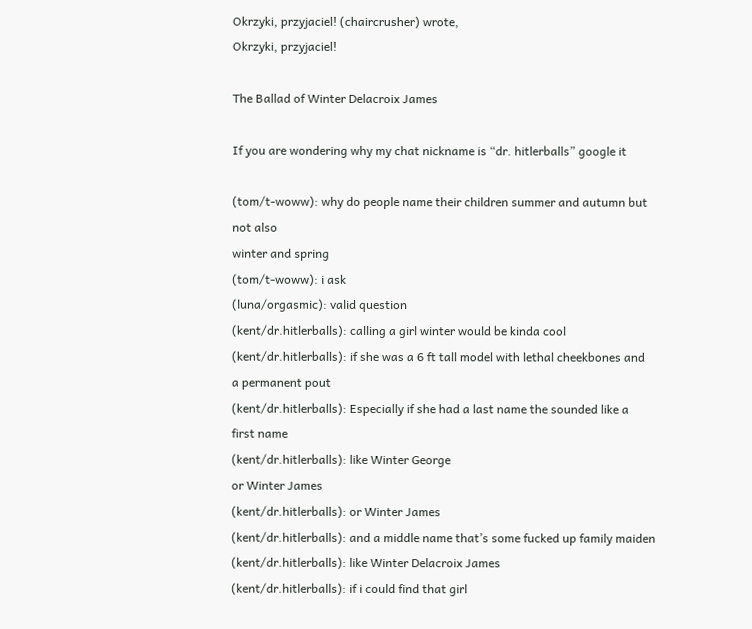Okrzyki, przyjaciel! (chaircrusher) wrote,
Okrzyki, przyjaciel!

The Ballad of Winter Delacroix James

If you are wondering why my chat nickname is “dr. hitlerballs” google it

(tom/t-woww): why do people name their children summer and autumn but not also
winter and spring
(tom/t-woww): i ask
(luna/orgasmic): valid question
(kent/dr.hitlerballs): calling a girl winter would be kinda cool
(kent/dr.hitlerballs): if she was a 6 ft tall model with lethal cheekbones and
a permanent pout
(kent/dr.hitlerballs): Especially if she had a last name the sounded like a
first name
(kent/dr.hitlerballs): like Winter George
or Winter James
(kent/dr.hitlerballs): or Winter James
(kent/dr.hitlerballs): and a middle name that’s some fucked up family maiden
(kent/dr.hitlerballs): like Winter Delacroix James
(kent/dr.hitlerballs): if i could find that girl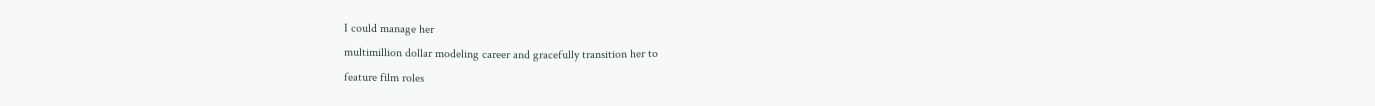I could manage her
multimillion dollar modeling career and gracefully transition her to
feature film roles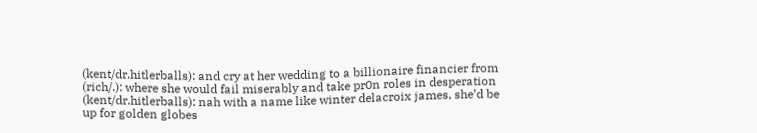(kent/dr.hitlerballs): and cry at her wedding to a billionaire financier from
(rich/.): where she would fail miserably and take pr0n roles in desperation
(kent/dr.hitlerballs): nah with a name like winter delacroix james, she’d be
up for golden globes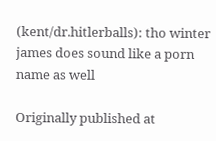(kent/dr.hitlerballs): tho winter james does sound like a porn name as well

Originally published at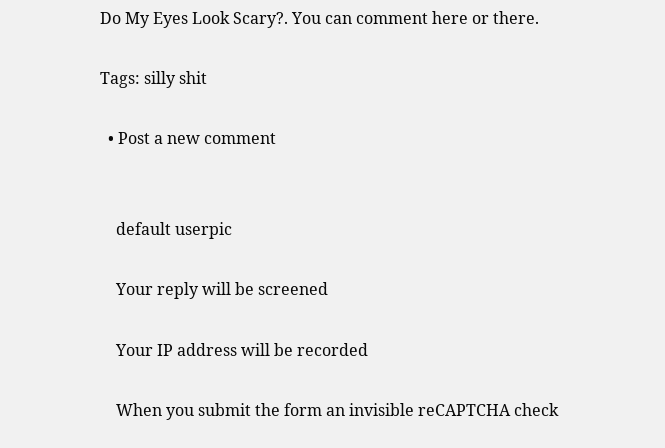Do My Eyes Look Scary?. You can comment here or there.

Tags: silly shit

  • Post a new comment


    default userpic

    Your reply will be screened

    Your IP address will be recorded

    When you submit the form an invisible reCAPTCHA check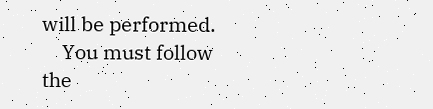will be performed.
    You must follow the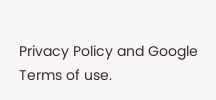Privacy Policy and Google Terms of use.